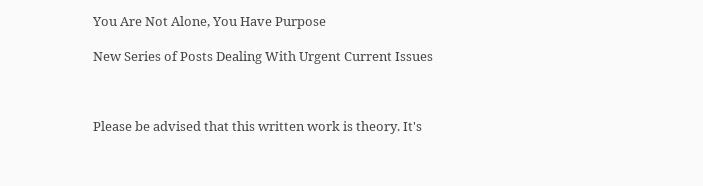You Are Not Alone, You Have Purpose

New Series of Posts Dealing With Urgent Current Issues



Please be advised that this written work is theory. It's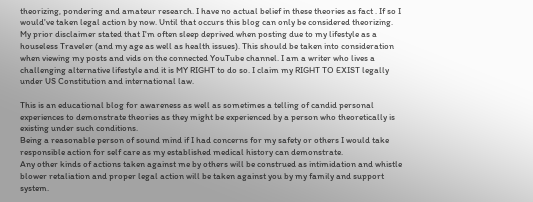theorizing, pondering and amateur research. I have no actual belief in these theories as fact . If so I would've taken legal action by now. Until that occurs this blog can only be considered theorizing.
My prior disclaimer stated that I'm often sleep deprived when posting due to my lifestyle as a houseless Traveler (and my age as well as health issues). This should be taken into consideration when viewing my posts and vids on the connected YouTube channel. I am a writer who lives a challenging alternative lifestyle and it is MY RIGHT to do so. I claim my RIGHT TO EXIST legally under US Constitution and international law.

This is an educational blog for awareness as well as sometimes a telling of candid personal experiences to demonstrate theories as they might be experienced by a person who theoretically is existing under such conditions.
Being a reasonable person of sound mind if I had concerns for my safety or others I would take responsible action for self care as my established medical history can demonstrate.
Any other kinds of actions taken against me by others will be construed as intimidation and whistle blower retaliation and proper legal action will be taken against you by my family and support system.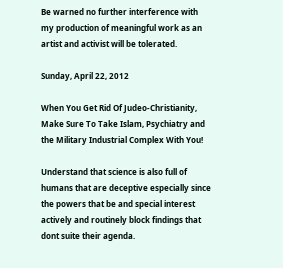Be warned no further interference with my production of meaningful work as an artist and activist will be tolerated.

Sunday, April 22, 2012

When You Get Rid Of Judeo-Christianity, Make Sure To Take Islam, Psychiatry and the Military Industrial Complex With You!

Understand that science is also full of humans that are deceptive especially since the powers that be and special interest actively and routinely block findings that dont suite their agenda.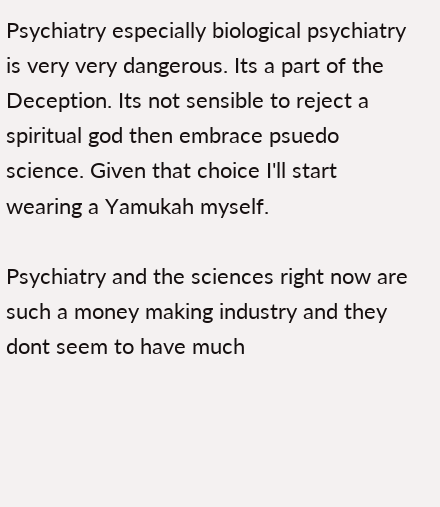Psychiatry especially biological psychiatry is very very dangerous. Its a part of the Deception. Its not sensible to reject a spiritual god then embrace psuedo science. Given that choice I'll start wearing a Yamukah myself.

Psychiatry and the sciences right now are such a money making industry and they dont seem to have much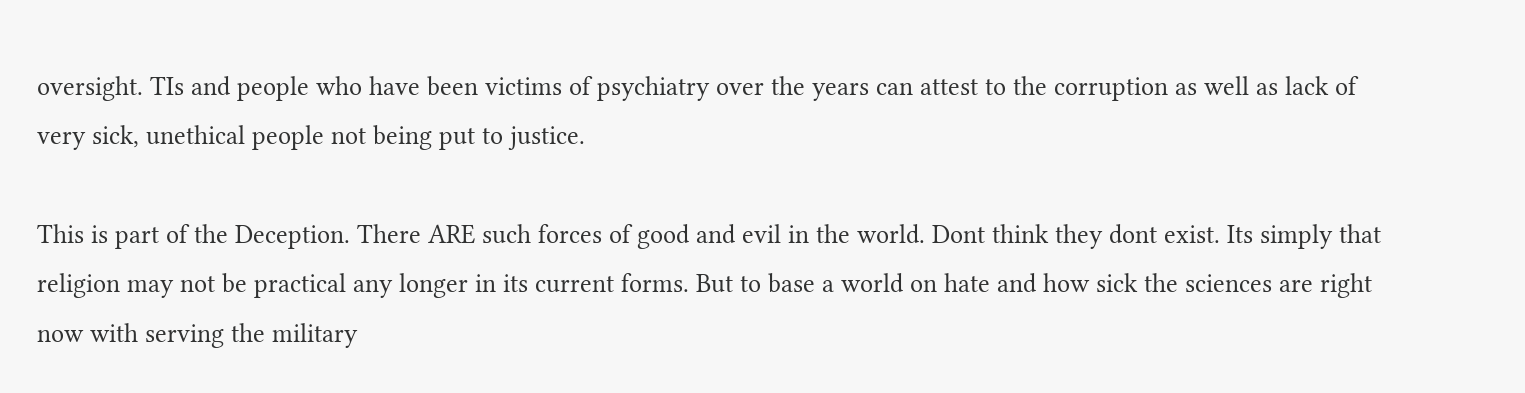oversight. TIs and people who have been victims of psychiatry over the years can attest to the corruption as well as lack of very sick, unethical people not being put to justice.

This is part of the Deception. There ARE such forces of good and evil in the world. Dont think they dont exist. Its simply that religion may not be practical any longer in its current forms. But to base a world on hate and how sick the sciences are right now with serving the military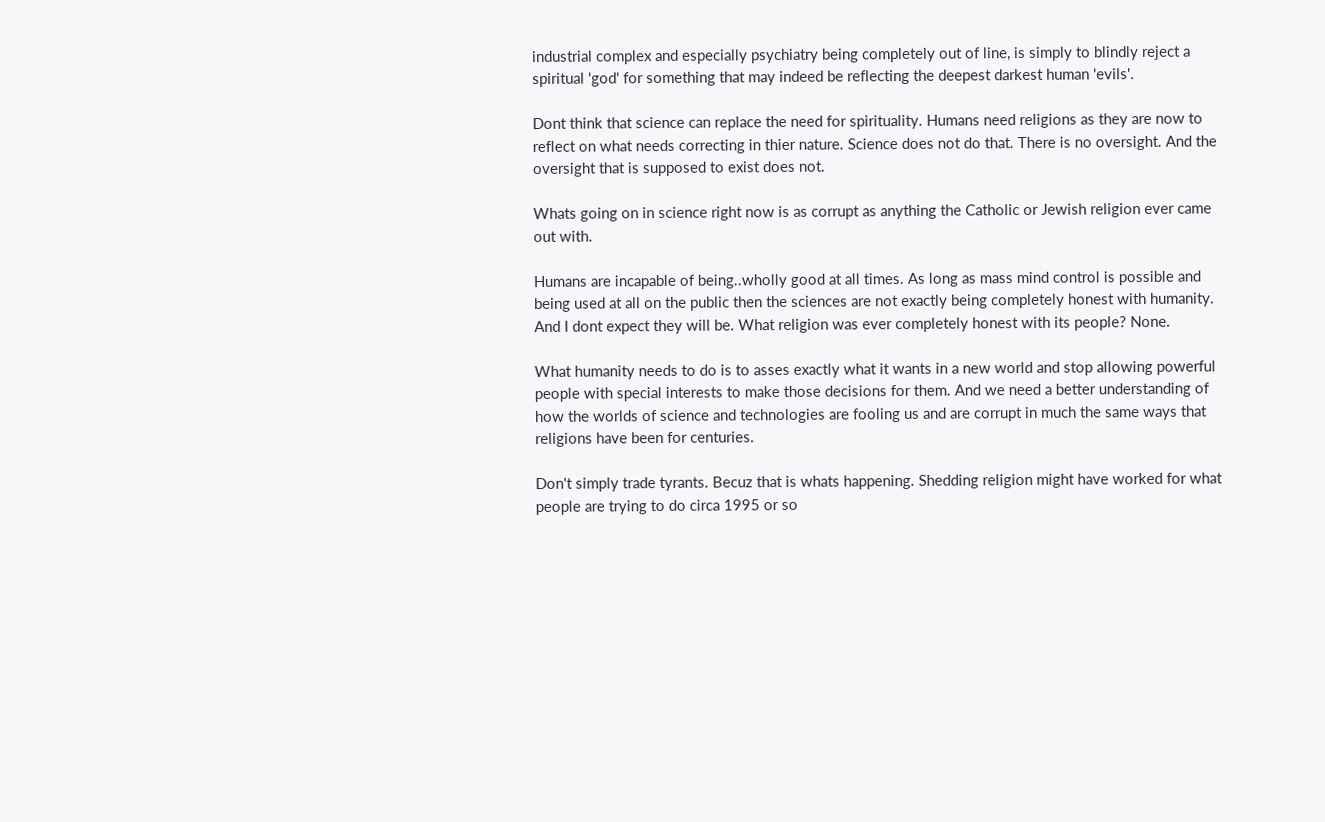industrial complex and especially psychiatry being completely out of line, is simply to blindly reject a spiritual 'god' for something that may indeed be reflecting the deepest darkest human 'evils'.

Dont think that science can replace the need for spirituality. Humans need religions as they are now to reflect on what needs correcting in thier nature. Science does not do that. There is no oversight. And the oversight that is supposed to exist does not.

Whats going on in science right now is as corrupt as anything the Catholic or Jewish religion ever came out with.

Humans are incapable of being..wholly good at all times. As long as mass mind control is possible and being used at all on the public then the sciences are not exactly being completely honest with humanity. And I dont expect they will be. What religion was ever completely honest with its people? None.

What humanity needs to do is to asses exactly what it wants in a new world and stop allowing powerful people with special interests to make those decisions for them. And we need a better understanding of how the worlds of science and technologies are fooling us and are corrupt in much the same ways that religions have been for centuries.

Don't simply trade tyrants. Becuz that is whats happening. Shedding religion might have worked for what people are trying to do circa 1995 or so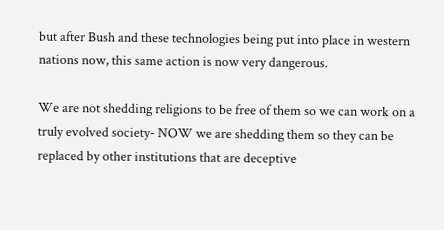but after Bush and these technologies being put into place in western nations now, this same action is now very dangerous.

We are not shedding religions to be free of them so we can work on a truly evolved society- NOW we are shedding them so they can be replaced by other institutions that are deceptive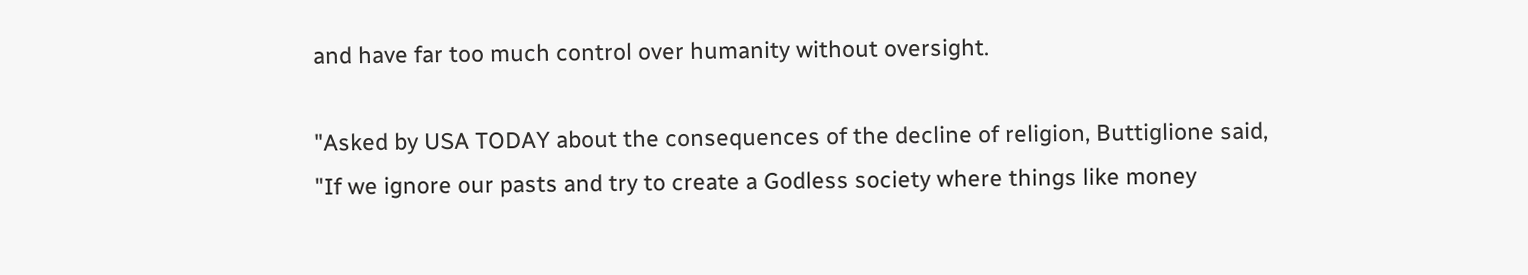and have far too much control over humanity without oversight.

"Asked by USA TODAY about the consequences of the decline of religion, Buttiglione said, "If we ignore our pasts and try to create a Godless society where things like money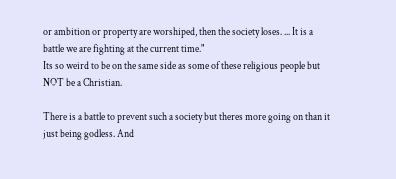or ambition or property are worshiped, then the society loses. ... It is a battle we are fighting at the current time."
Its so weird to be on the same side as some of these religious people but NOT be a Christian.

There is a battle to prevent such a society but theres more going on than it just being godless. And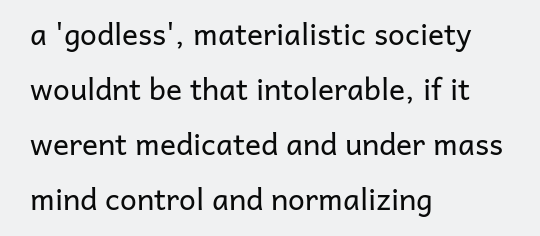a 'godless', materialistic society wouldnt be that intolerable, if it werent medicated and under mass mind control and normalizing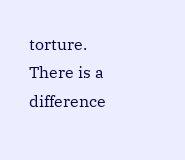torture. There is a difference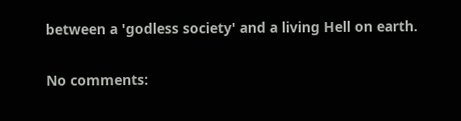between a 'godless society' and a living Hell on earth.

No comments: